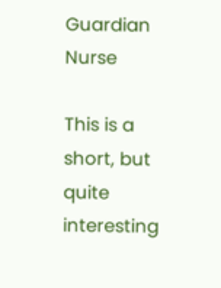Guardian Nurse

This is a short, but quite interesting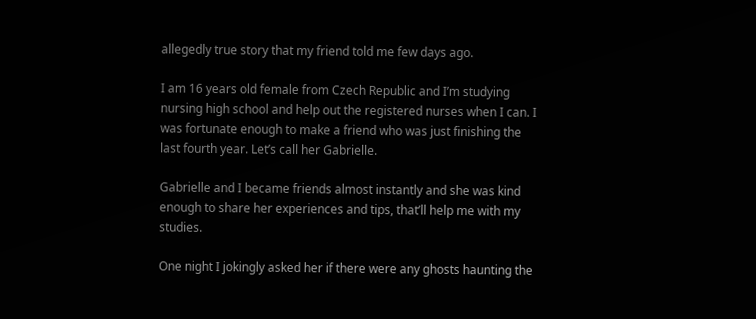allegedly true story that my friend told me few days ago.

I am 16 years old female from Czech Republic and I’m studying nursing high school and help out the registered nurses when I can. I was fortunate enough to make a friend who was just finishing the last fourth year. Let’s call her Gabrielle.

Gabrielle and I became friends almost instantly and she was kind enough to share her experiences and tips, that’ll help me with my studies.

One night I jokingly asked her if there were any ghosts haunting the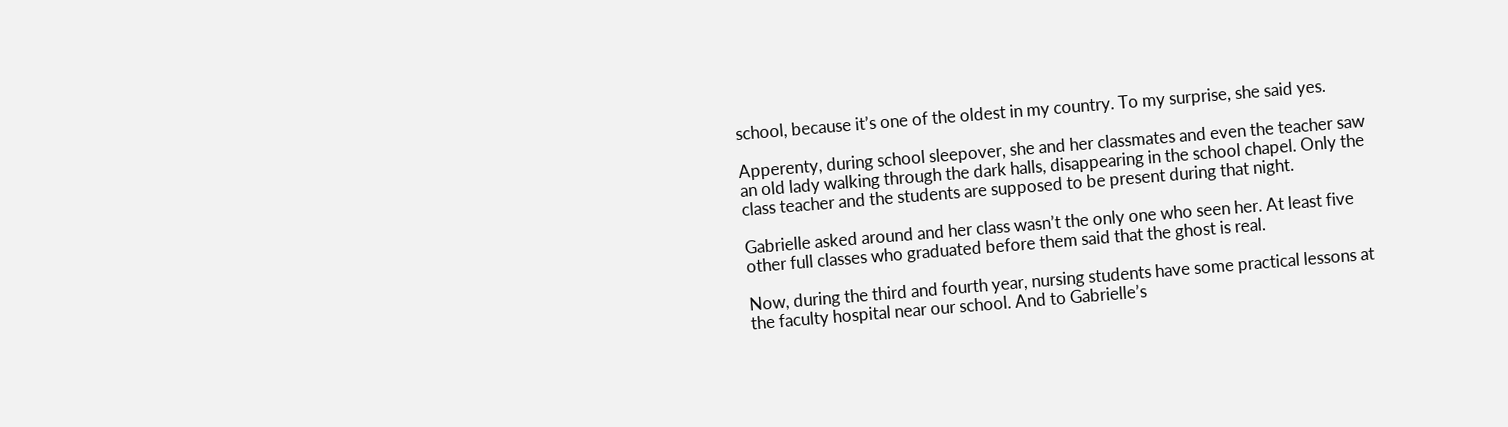school, because it’s one of the oldest in my country. To my surprise, she said yes.

Apperenty, during school sleepover, she and her classmates and even the teacher saw an old lady walking through the dark halls, disappearing in the school chapel. Only the class teacher and the students are supposed to be present during that night.

Gabrielle asked around and her class wasn’t the only one who seen her. At least five other full classes who graduated before them said that the ghost is real.

Now, during the third and fourth year, nursing students have some practical lessons at the faculty hospital near our school. And to Gabrielle’s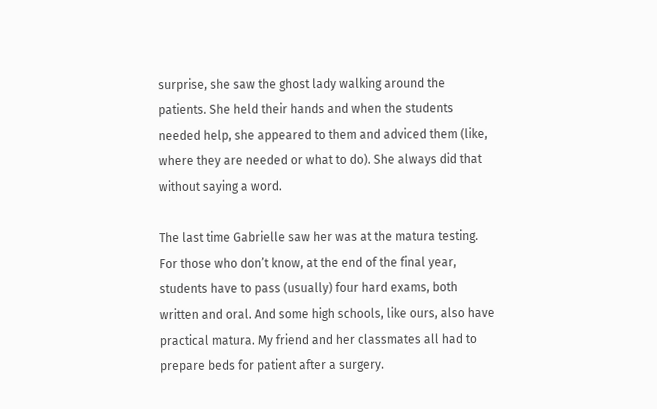surprise, she saw the ghost lady walking around the patients. She held their hands and when the students needed help, she appeared to them and adviced them (like, where they are needed or what to do). She always did that without saying a word.

The last time Gabrielle saw her was at the matura testing. For those who don’t know, at the end of the final year, students have to pass (usually) four hard exams, both written and oral. And some high schools, like ours, also have practical matura. My friend and her classmates all had to prepare beds for patient after a surgery.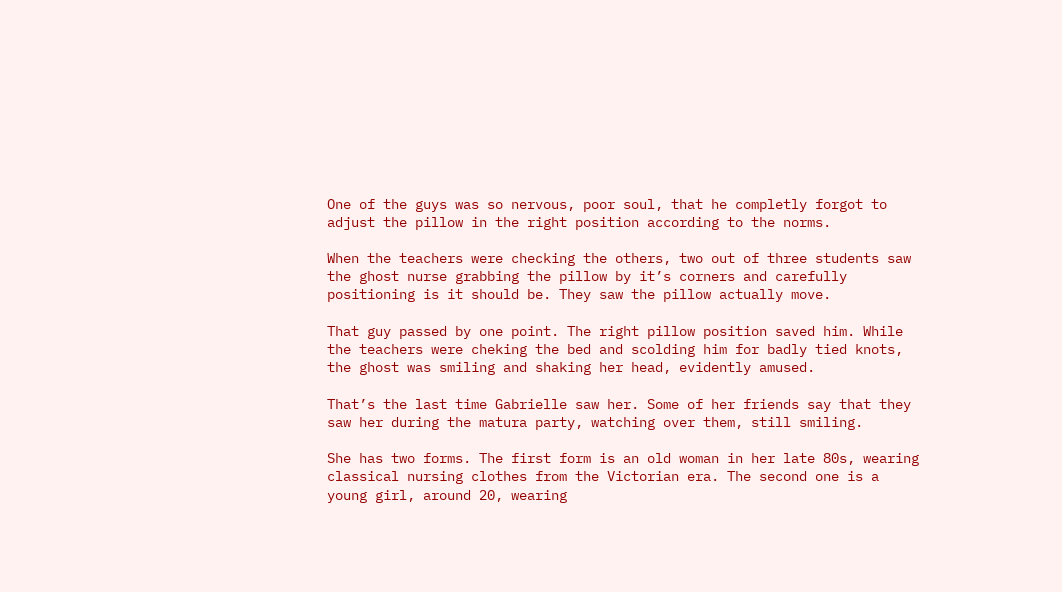One of the guys was so nervous, poor soul, that he completly forgot to adjust the pillow in the right position according to the norms.

When the teachers were checking the others, two out of three students saw the ghost nurse grabbing the pillow by it’s corners and carefully positioning is it should be. They saw the pillow actually move.

That guy passed by one point. The right pillow position saved him. While the teachers were cheking the bed and scolding him for badly tied knots, the ghost was smiling and shaking her head, evidently amused.

That’s the last time Gabrielle saw her. Some of her friends say that they saw her during the matura party, watching over them, still smiling.

She has two forms. The first form is an old woman in her late 80s, wearing classical nursing clothes from the Victorian era. The second one is a young girl, around 20, wearing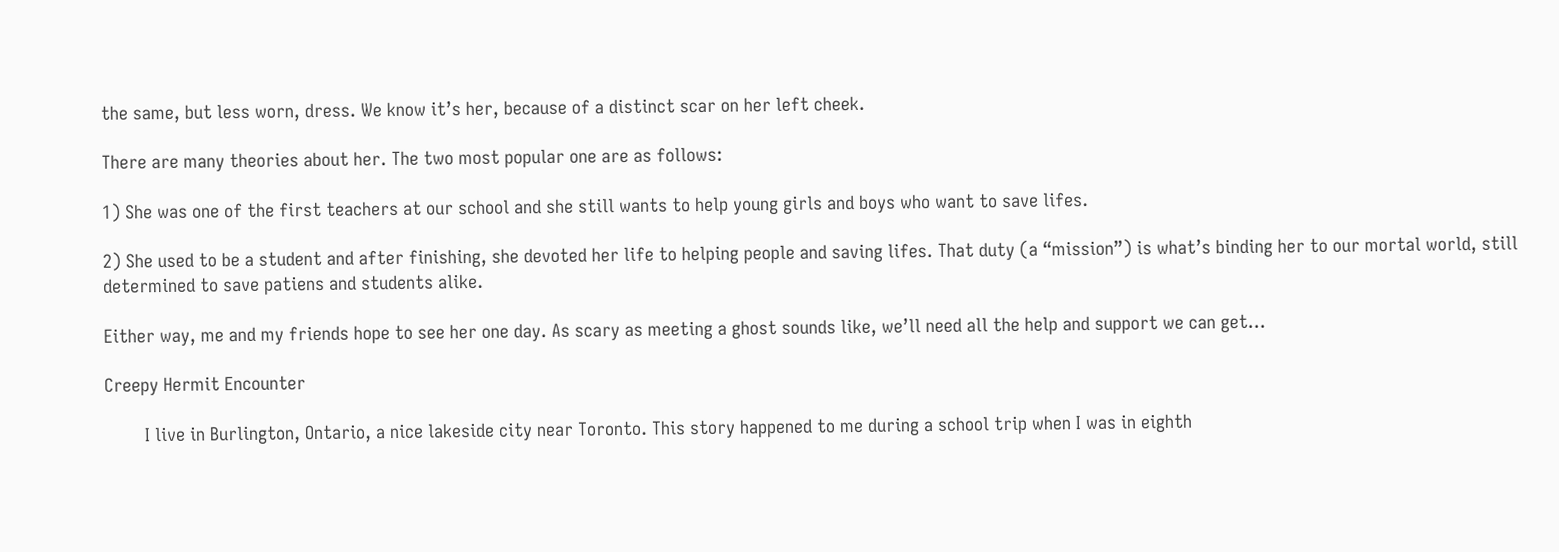the same, but less worn, dress. We know it’s her, because of a distinct scar on her left cheek.

There are many theories about her. The two most popular one are as follows:

1) She was one of the first teachers at our school and she still wants to help young girls and boys who want to save lifes.

2) She used to be a student and after finishing, she devoted her life to helping people and saving lifes. That duty (a “mission”) is what’s binding her to our mortal world, still determined to save patiens and students alike.

Either way, me and my friends hope to see her one day. As scary as meeting a ghost sounds like, we’ll need all the help and support we can get…

Creepy Hermit Encounter

        I live in Burlington, Ontario, a nice lakeside city near Toronto. This story happened to me during a school trip when I was in eighth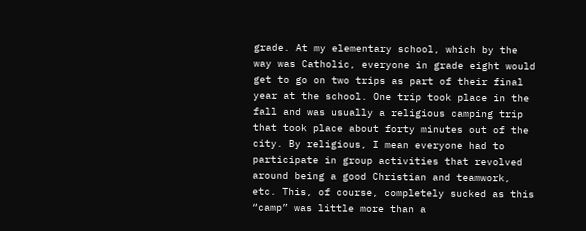grade. At my elementary school, which by the way was Catholic, everyone in grade eight would get to go on two trips as part of their final year at the school. One trip took place in the fall and was usually a religious camping trip that took place about forty minutes out of the city. By religious, I mean everyone had to participate in group activities that revolved around being a good Christian and teamwork, etc. This, of course, completely sucked as this “camp” was little more than a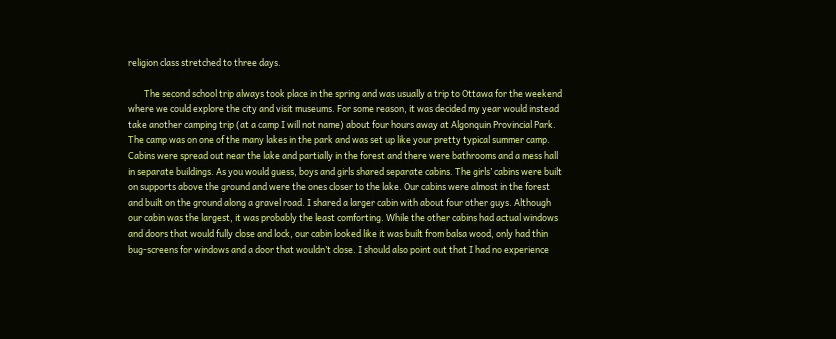religion class stretched to three days.

        The second school trip always took place in the spring and was usually a trip to Ottawa for the weekend where we could explore the city and visit museums. For some reason, it was decided my year would instead take another camping trip (at a camp I will not name) about four hours away at Algonquin Provincial Park. The camp was on one of the many lakes in the park and was set up like your pretty typical summer camp. Cabins were spread out near the lake and partially in the forest and there were bathrooms and a mess hall in separate buildings. As you would guess, boys and girls shared separate cabins. The girls’ cabins were built on supports above the ground and were the ones closer to the lake. Our cabins were almost in the forest and built on the ground along a gravel road. I shared a larger cabin with about four other guys. Although our cabin was the largest, it was probably the least comforting. While the other cabins had actual windows and doors that would fully close and lock, our cabin looked like it was built from balsa wood, only had thin bug-screens for windows and a door that wouldn’t close. I should also point out that I had no experience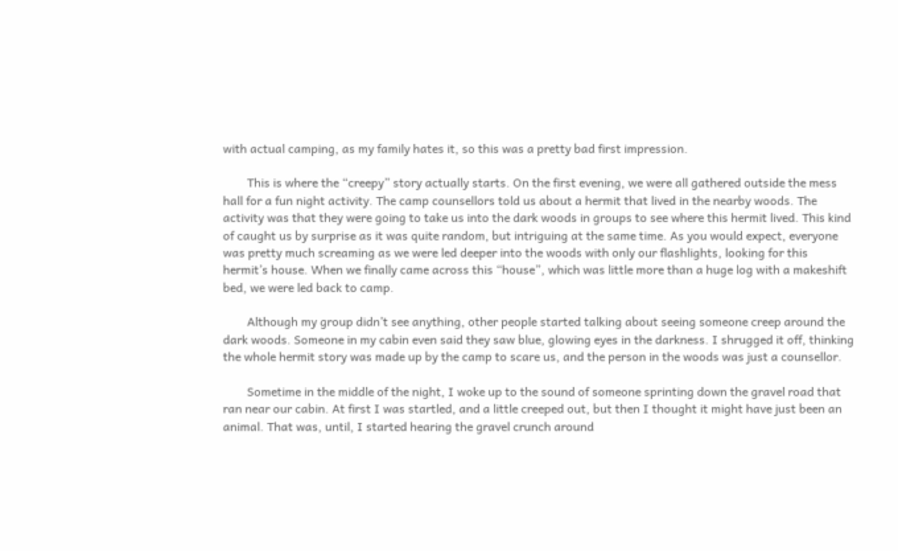with actual camping, as my family hates it, so this was a pretty bad first impression.

        This is where the “creepy” story actually starts. On the first evening, we were all gathered outside the mess hall for a fun night activity. The camp counsellors told us about a hermit that lived in the nearby woods. The activity was that they were going to take us into the dark woods in groups to see where this hermit lived. This kind of caught us by surprise as it was quite random, but intriguing at the same time. As you would expect, everyone was pretty much screaming as we were led deeper into the woods with only our flashlights, looking for this hermit’s house. When we finally came across this “house”, which was little more than a huge log with a makeshift bed, we were led back to camp.

        Although my group didn’t see anything, other people started talking about seeing someone creep around the dark woods. Someone in my cabin even said they saw blue, glowing eyes in the darkness. I shrugged it off, thinking the whole hermit story was made up by the camp to scare us, and the person in the woods was just a counsellor.

        Sometime in the middle of the night, I woke up to the sound of someone sprinting down the gravel road that ran near our cabin. At first I was startled, and a little creeped out, but then I thought it might have just been an animal. That was, until, I started hearing the gravel crunch around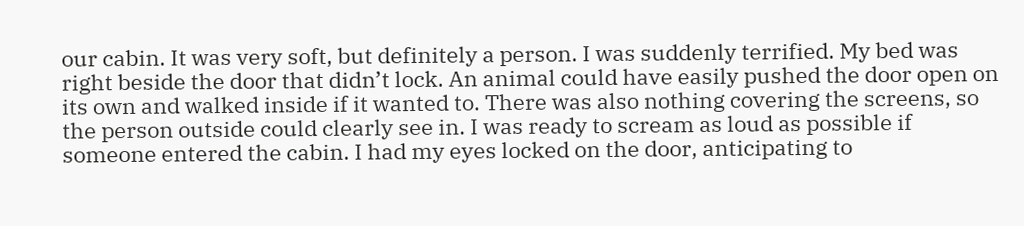our cabin. It was very soft, but definitely a person. I was suddenly terrified. My bed was right beside the door that didn’t lock. An animal could have easily pushed the door open on its own and walked inside if it wanted to. There was also nothing covering the screens, so the person outside could clearly see in. I was ready to scream as loud as possible if someone entered the cabin. I had my eyes locked on the door, anticipating to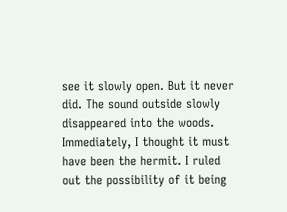see it slowly open. But it never did. The sound outside slowly disappeared into the woods. Immediately, I thought it must have been the hermit. I ruled out the possibility of it being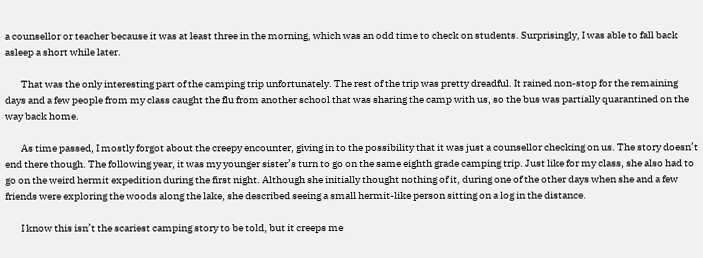a counsellor or teacher because it was at least three in the morning, which was an odd time to check on students. Surprisingly, I was able to fall back asleep a short while later.

        That was the only interesting part of the camping trip unfortunately. The rest of the trip was pretty dreadful. It rained non-stop for the remaining days and a few people from my class caught the flu from another school that was sharing the camp with us, so the bus was partially quarantined on the way back home.

        As time passed, I mostly forgot about the creepy encounter, giving in to the possibility that it was just a counsellor checking on us. The story doesn’t end there though. The following year, it was my younger sister’s turn to go on the same eighth grade camping trip. Just like for my class, she also had to go on the weird hermit expedition during the first night. Although she initially thought nothing of it, during one of the other days when she and a few friends were exploring the woods along the lake, she described seeing a small hermit-like person sitting on a log in the distance.

        I know this isn’t the scariest camping story to be told, but it creeps me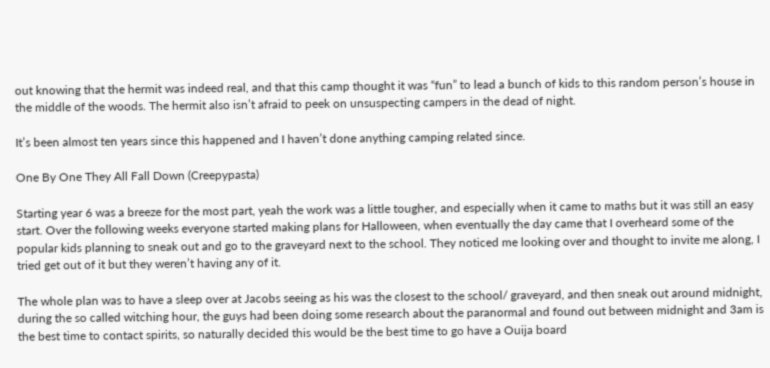out knowing that the hermit was indeed real, and that this camp thought it was “fun” to lead a bunch of kids to this random person’s house in the middle of the woods. The hermit also isn’t afraid to peek on unsuspecting campers in the dead of night.

It’s been almost ten years since this happened and I haven’t done anything camping related since.

One By One They All Fall Down (Creepypasta)

Starting year 6 was a breeze for the most part, yeah the work was a little tougher, and especially when it came to maths but it was still an easy start. Over the following weeks everyone started making plans for Halloween, when eventually the day came that I overheard some of the popular kids planning to sneak out and go to the graveyard next to the school. They noticed me looking over and thought to invite me along, I tried get out of it but they weren’t having any of it.

The whole plan was to have a sleep over at Jacobs seeing as his was the closest to the school/ graveyard, and then sneak out around midnight, during the so called witching hour, the guys had been doing some research about the paranormal and found out between midnight and 3am is the best time to contact spirits, so naturally decided this would be the best time to go have a Ouija board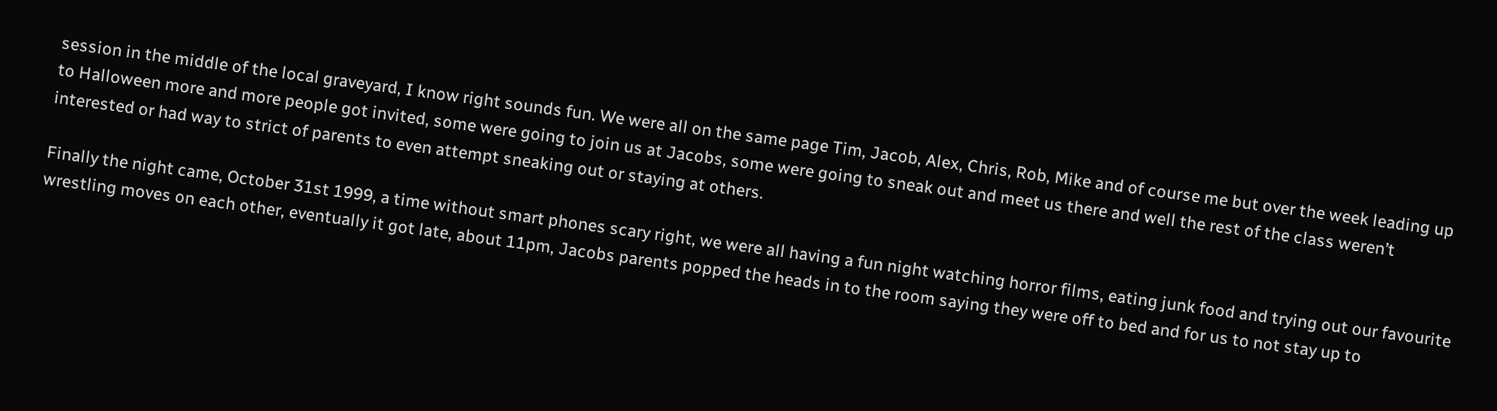session in the middle of the local graveyard, I know right sounds fun. We were all on the same page Tim, Jacob, Alex, Chris, Rob, Mike and of course me but over the week leading up to Halloween more and more people got invited, some were going to join us at Jacobs, some were going to sneak out and meet us there and well the rest of the class weren’t interested or had way to strict of parents to even attempt sneaking out or staying at others.

Finally the night came, October 31st 1999, a time without smart phones scary right, we were all having a fun night watching horror films, eating junk food and trying out our favourite wrestling moves on each other, eventually it got late, about 11pm, Jacobs parents popped the heads in to the room saying they were off to bed and for us to not stay up to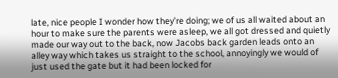late, nice people I wonder how they’re doing; we of us all waited about an hour to make sure the parents were asleep, we all got dressed and quietly made our way out to the back, now Jacobs back garden leads onto an alley way which takes us straight to the school, annoyingly we would of just used the gate but it had been locked for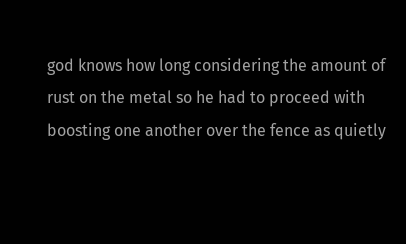god knows how long considering the amount of rust on the metal so he had to proceed with boosting one another over the fence as quietly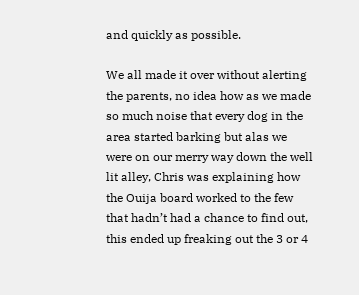and quickly as possible.

We all made it over without alerting the parents, no idea how as we made so much noise that every dog in the area started barking but alas we were on our merry way down the well lit alley, Chris was explaining how the Ouija board worked to the few that hadn’t had a chance to find out, this ended up freaking out the 3 or 4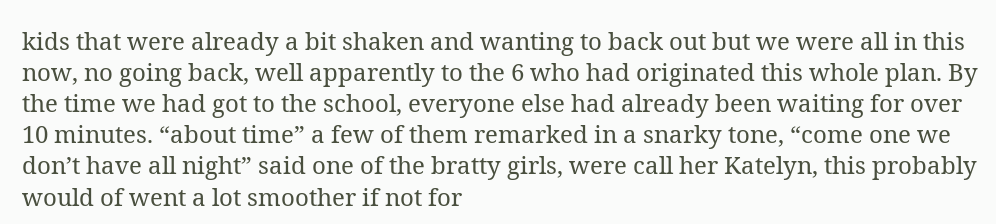kids that were already a bit shaken and wanting to back out but we were all in this now, no going back, well apparently to the 6 who had originated this whole plan. By the time we had got to the school, everyone else had already been waiting for over 10 minutes. “about time” a few of them remarked in a snarky tone, “come one we don’t have all night” said one of the bratty girls, were call her Katelyn, this probably would of went a lot smoother if not for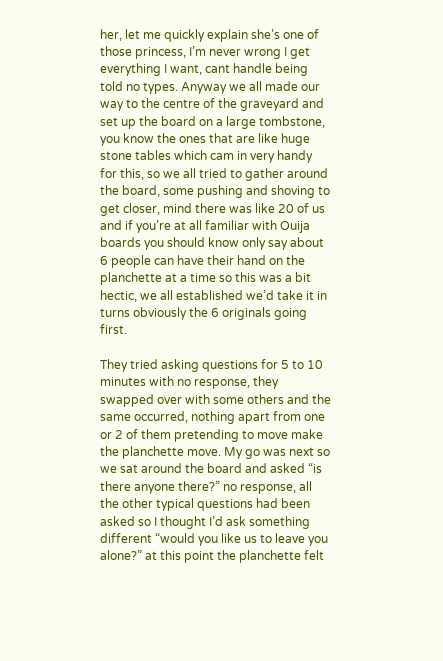her, let me quickly explain she’s one of those princess, I’m never wrong I get everything I want, cant handle being told no types. Anyway we all made our way to the centre of the graveyard and set up the board on a large tombstone, you know the ones that are like huge stone tables which cam in very handy for this, so we all tried to gather around the board, some pushing and shoving to get closer, mind there was like 20 of us and if you’re at all familiar with Ouija boards you should know only say about 6 people can have their hand on the planchette at a time so this was a bit hectic, we all established we’d take it in turns obviously the 6 originals going first.

They tried asking questions for 5 to 10 minutes with no response, they swapped over with some others and the same occurred, nothing apart from one or 2 of them pretending to move make the planchette move. My go was next so we sat around the board and asked “is there anyone there?” no response, all the other typical questions had been asked so I thought I’d ask something different “would you like us to leave you alone?” at this point the planchette felt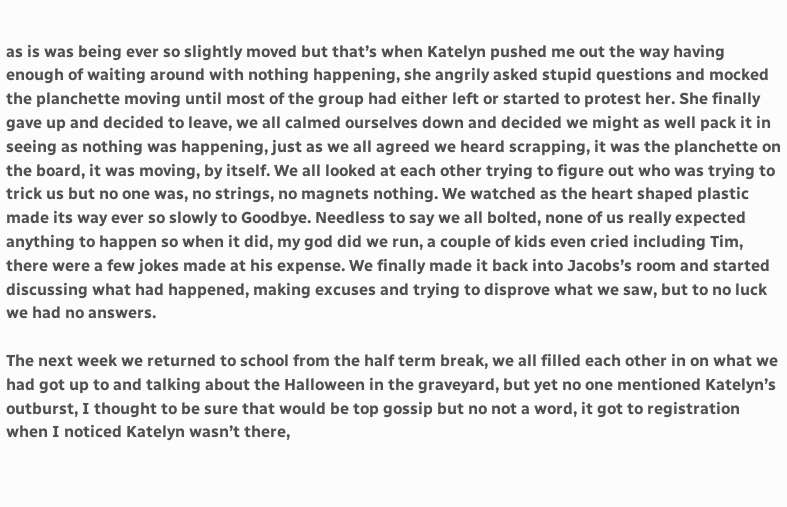as is was being ever so slightly moved but that’s when Katelyn pushed me out the way having enough of waiting around with nothing happening, she angrily asked stupid questions and mocked the planchette moving until most of the group had either left or started to protest her. She finally gave up and decided to leave, we all calmed ourselves down and decided we might as well pack it in seeing as nothing was happening, just as we all agreed we heard scrapping, it was the planchette on the board, it was moving, by itself. We all looked at each other trying to figure out who was trying to trick us but no one was, no strings, no magnets nothing. We watched as the heart shaped plastic made its way ever so slowly to Goodbye. Needless to say we all bolted, none of us really expected anything to happen so when it did, my god did we run, a couple of kids even cried including Tim, there were a few jokes made at his expense. We finally made it back into Jacobs’s room and started discussing what had happened, making excuses and trying to disprove what we saw, but to no luck we had no answers.

The next week we returned to school from the half term break, we all filled each other in on what we had got up to and talking about the Halloween in the graveyard, but yet no one mentioned Katelyn’s outburst, I thought to be sure that would be top gossip but no not a word, it got to registration when I noticed Katelyn wasn’t there,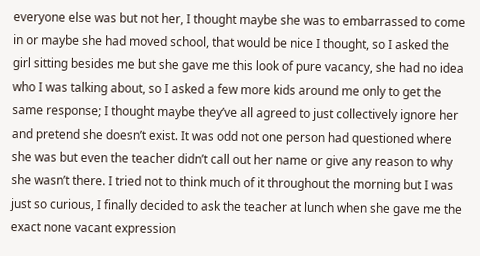everyone else was but not her, I thought maybe she was to embarrassed to come in or maybe she had moved school, that would be nice I thought, so I asked the girl sitting besides me but she gave me this look of pure vacancy, she had no idea who I was talking about, so I asked a few more kids around me only to get the same response; I thought maybe they’ve all agreed to just collectively ignore her and pretend she doesn’t exist. It was odd not one person had questioned where she was but even the teacher didn’t call out her name or give any reason to why she wasn’t there. I tried not to think much of it throughout the morning but I was just so curious, I finally decided to ask the teacher at lunch when she gave me the exact none vacant expression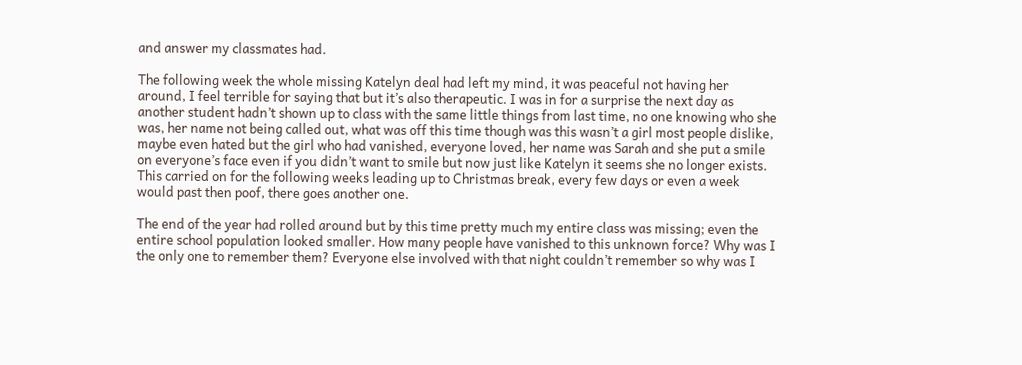and answer my classmates had.

The following week the whole missing Katelyn deal had left my mind, it was peaceful not having her around, I feel terrible for saying that but it’s also therapeutic. I was in for a surprise the next day as another student hadn’t shown up to class with the same little things from last time, no one knowing who she was, her name not being called out, what was off this time though was this wasn’t a girl most people dislike, maybe even hated but the girl who had vanished, everyone loved, her name was Sarah and she put a smile on everyone’s face even if you didn’t want to smile but now just like Katelyn it seems she no longer exists. This carried on for the following weeks leading up to Christmas break, every few days or even a week would past then poof, there goes another one.

The end of the year had rolled around but by this time pretty much my entire class was missing; even the entire school population looked smaller. How many people have vanished to this unknown force? Why was I the only one to remember them? Everyone else involved with that night couldn’t remember so why was I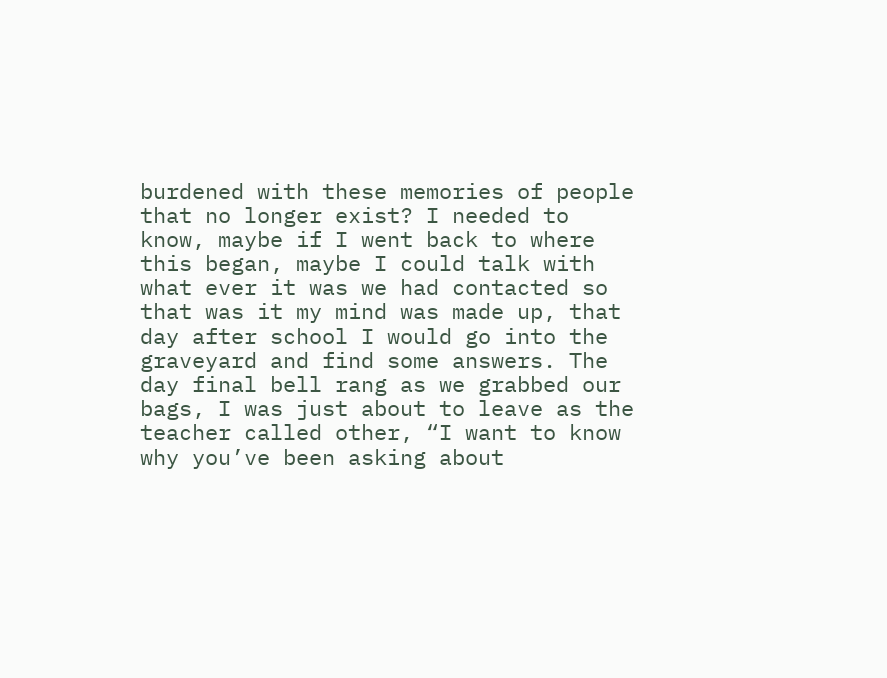burdened with these memories of people that no longer exist? I needed to know, maybe if I went back to where this began, maybe I could talk with what ever it was we had contacted so that was it my mind was made up, that day after school I would go into the graveyard and find some answers. The day final bell rang as we grabbed our bags, I was just about to leave as the teacher called other, “I want to know why you’ve been asking about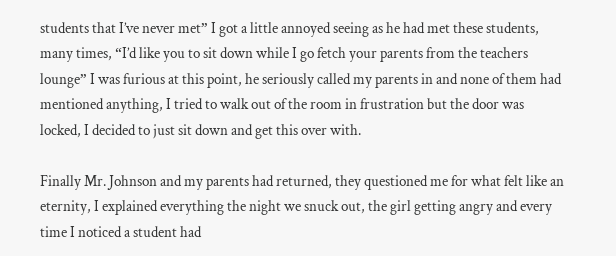students that I’ve never met” I got a little annoyed seeing as he had met these students, many times, “I’d like you to sit down while I go fetch your parents from the teachers lounge” I was furious at this point, he seriously called my parents in and none of them had mentioned anything, I tried to walk out of the room in frustration but the door was locked, I decided to just sit down and get this over with.

Finally Mr. Johnson and my parents had returned, they questioned me for what felt like an eternity, I explained everything the night we snuck out, the girl getting angry and every time I noticed a student had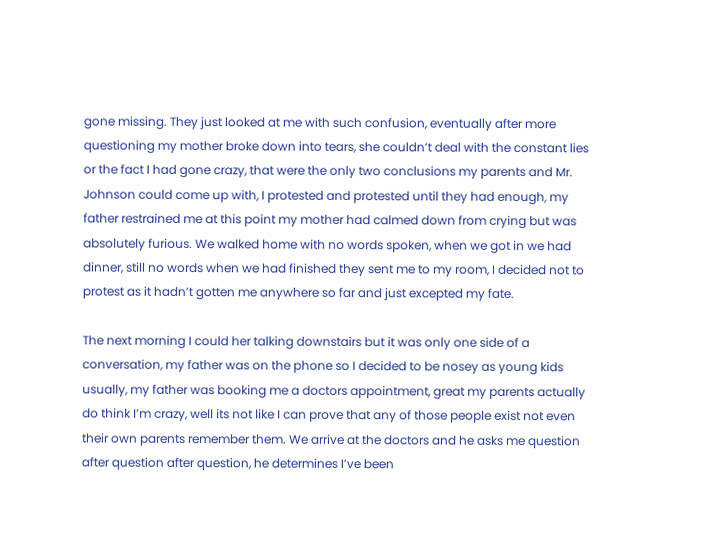gone missing. They just looked at me with such confusion, eventually after more questioning my mother broke down into tears, she couldn’t deal with the constant lies or the fact I had gone crazy, that were the only two conclusions my parents and Mr. Johnson could come up with, I protested and protested until they had enough, my father restrained me at this point my mother had calmed down from crying but was absolutely furious. We walked home with no words spoken, when we got in we had dinner, still no words when we had finished they sent me to my room, I decided not to protest as it hadn’t gotten me anywhere so far and just excepted my fate.

The next morning I could her talking downstairs but it was only one side of a conversation, my father was on the phone so I decided to be nosey as young kids usually, my father was booking me a doctors appointment, great my parents actually do think I’m crazy, well its not like I can prove that any of those people exist not even their own parents remember them. We arrive at the doctors and he asks me question after question after question, he determines I’ve been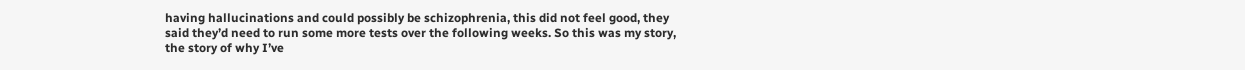having hallucinations and could possibly be schizophrenia, this did not feel good, they said they’d need to run some more tests over the following weeks. So this was my story, the story of why I’ve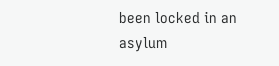been locked in an asylum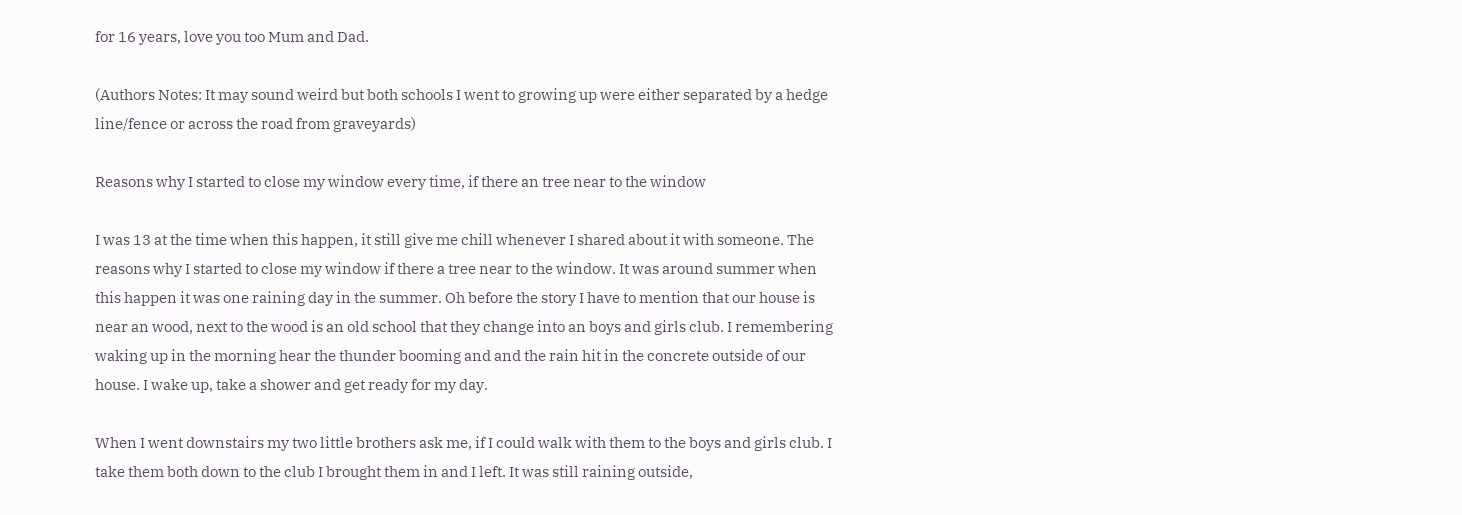for 16 years, love you too Mum and Dad.

(Authors Notes: It may sound weird but both schools I went to growing up were either separated by a hedge line/fence or across the road from graveyards)

Reasons why I started to close my window every time, if there an tree near to the window

I was 13 at the time when this happen, it still give me chill whenever I shared about it with someone. The reasons why I started to close my window if there a tree near to the window. It was around summer when this happen it was one raining day in the summer. Oh before the story I have to mention that our house is near an wood, next to the wood is an old school that they change into an boys and girls club. I remembering waking up in the morning hear the thunder booming and and the rain hit in the concrete outside of our house. I wake up, take a shower and get ready for my day.

When I went downstairs my two little brothers ask me, if I could walk with them to the boys and girls club. I take them both down to the club I brought them in and I left. It was still raining outside,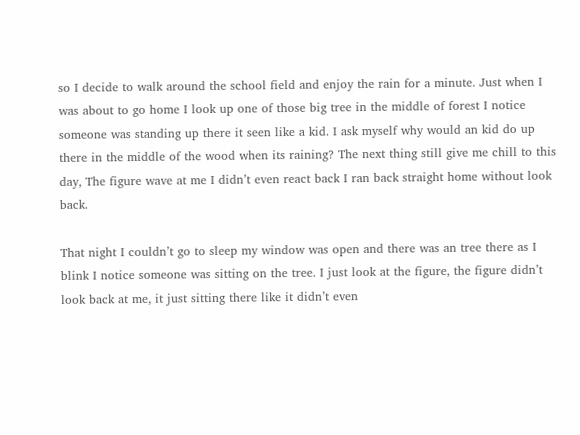so I decide to walk around the school field and enjoy the rain for a minute. Just when I was about to go home I look up one of those big tree in the middle of forest I notice someone was standing up there it seen like a kid. I ask myself why would an kid do up there in the middle of the wood when its raining? The next thing still give me chill to this day, The figure wave at me I didn’t even react back I ran back straight home without look back.

That night I couldn’t go to sleep my window was open and there was an tree there as I blink I notice someone was sitting on the tree. I just look at the figure, the figure didn’t look back at me, it just sitting there like it didn’t even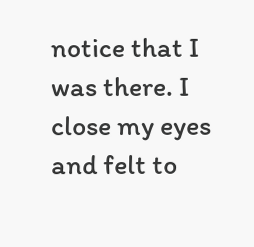notice that I was there. I close my eyes and felt to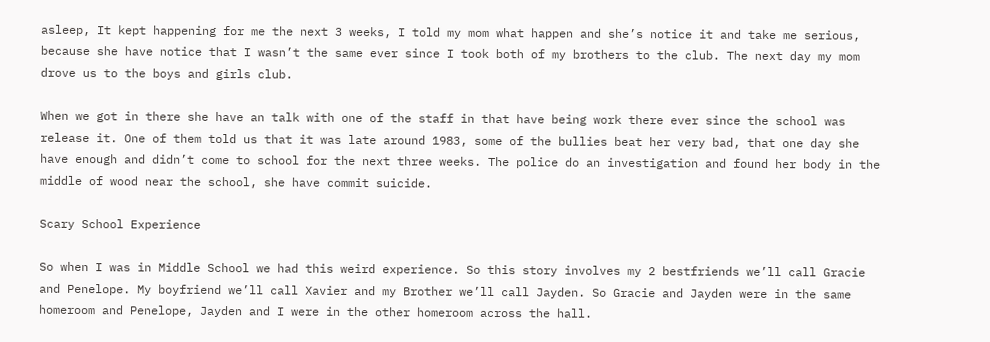asleep, It kept happening for me the next 3 weeks, I told my mom what happen and she’s notice it and take me serious, because she have notice that I wasn’t the same ever since I took both of my brothers to the club. The next day my mom drove us to the boys and girls club.

When we got in there she have an talk with one of the staff in that have being work there ever since the school was release it. One of them told us that it was late around 1983, some of the bullies beat her very bad, that one day she have enough and didn’t come to school for the next three weeks. The police do an investigation and found her body in the middle of wood near the school, she have commit suicide.

Scary School Experience

So when I was in Middle School we had this weird experience. So this story involves my 2 bestfriends we’ll call Gracie and Penelope. My boyfriend we’ll call Xavier and my Brother we’ll call Jayden. So Gracie and Jayden were in the same homeroom and Penelope, Jayden and I were in the other homeroom across the hall.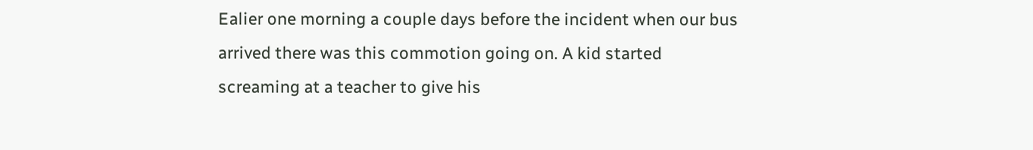Ealier one morning a couple days before the incident when our bus arrived there was this commotion going on. A kid started screaming at a teacher to give his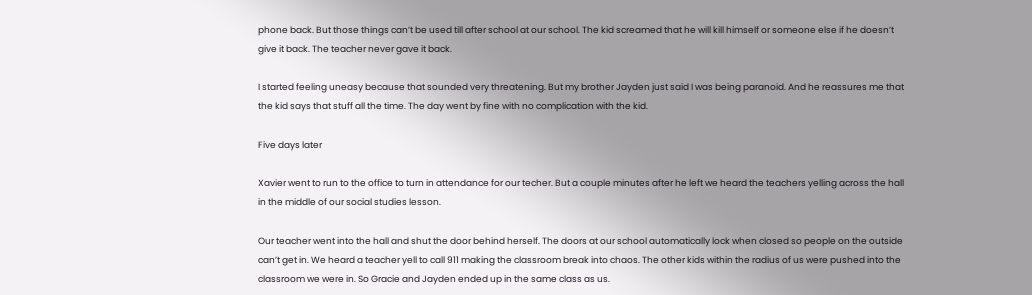phone back. But those things can’t be used till after school at our school. The kid screamed that he will kill himself or someone else if he doesn’t give it back. The teacher never gave it back.

I started feeling uneasy because that sounded very threatening. But my brother Jayden just said I was being paranoid. And he reassures me that the kid says that stuff all the time. The day went by fine with no complication with the kid.

Five days later

Xavier went to run to the office to turn in attendance for our techer. But a couple minutes after he left we heard the teachers yelling across the hall in the middle of our social studies lesson.

Our teacher went into the hall and shut the door behind herself. The doors at our school automatically lock when closed so people on the outside can’t get in. We heard a teacher yell to call 911 making the classroom break into chaos. The other kids within the radius of us were pushed into the classroom we were in. So Gracie and Jayden ended up in the same class as us.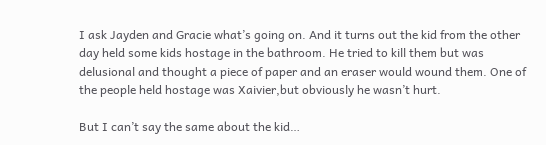I ask Jayden and Gracie what’s going on. And it turns out the kid from the other day held some kids hostage in the bathroom. He tried to kill them but was delusional and thought a piece of paper and an eraser would wound them. One of the people held hostage was Xaivier,but obviously he wasn’t hurt.

But I can’t say the same about the kid…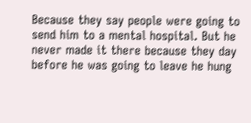Because they say people were going to send him to a mental hospital. But he never made it there because they day before he was going to leave he hung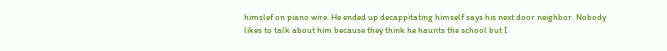himslef on piano wire. He ended up decappitating himself says his next door neighbor. Nobody likes to talk about him because they think he haunts the school but I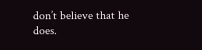don’t believe that he does.